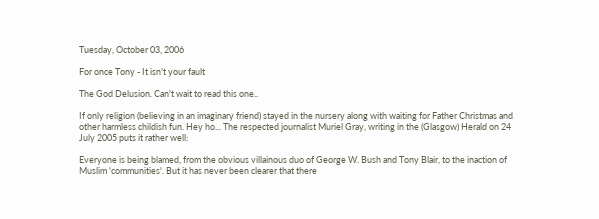Tuesday, October 03, 2006

For once Tony - It isn't your fault

The God Delusion. Can't wait to read this one..

If only religion (believing in an imaginary friend) stayed in the nursery along with waiting for Father Christmas and other harmless childish fun. Hey ho... The respected journalist Muriel Gray, writing in the (Glasgow) Herald on 24 July 2005 puts it rather well:

Everyone is being blamed, from the obvious villainous duo of George W. Bush and Tony Blair, to the inaction of Muslim 'communities'. But it has never been clearer that there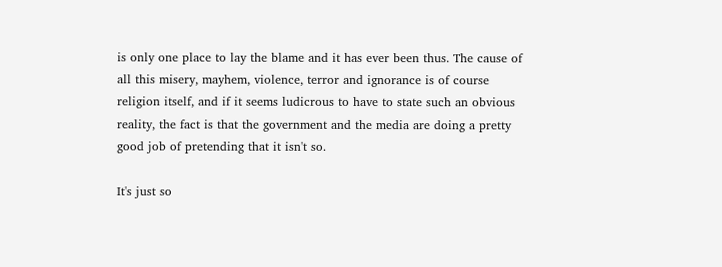is only one place to lay the blame and it has ever been thus. The cause of all this misery, mayhem, violence, terror and ignorance is of course religion itself, and if it seems ludicrous to have to state such an obvious reality, the fact is that the government and the media are doing a pretty good job of pretending that it isn't so.

It's just so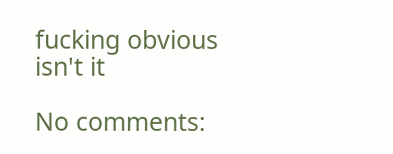fucking obvious isn't it

No comments: